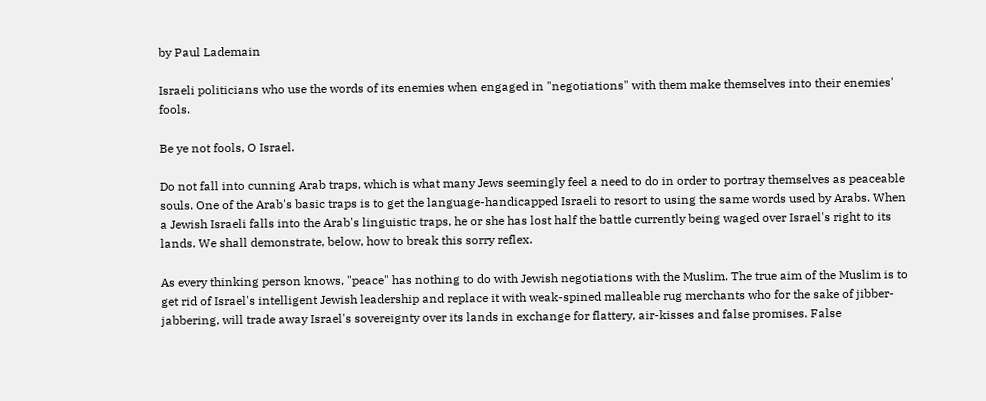by Paul Lademain

Israeli politicians who use the words of its enemies when engaged in "negotiations" with them make themselves into their enemies' fools.

Be ye not fools, O Israel.

Do not fall into cunning Arab traps, which is what many Jews seemingly feel a need to do in order to portray themselves as peaceable souls. One of the Arab's basic traps is to get the language-handicapped Israeli to resort to using the same words used by Arabs. When a Jewish Israeli falls into the Arab's linguistic traps, he or she has lost half the battle currently being waged over Israel's right to its lands. We shall demonstrate, below, how to break this sorry reflex.

As every thinking person knows, "peace" has nothing to do with Jewish negotiations with the Muslim. The true aim of the Muslim is to get rid of Israel's intelligent Jewish leadership and replace it with weak-spined malleable rug merchants who for the sake of jibber-jabbering, will trade away Israel's sovereignty over its lands in exchange for flattery, air-kisses and false promises. False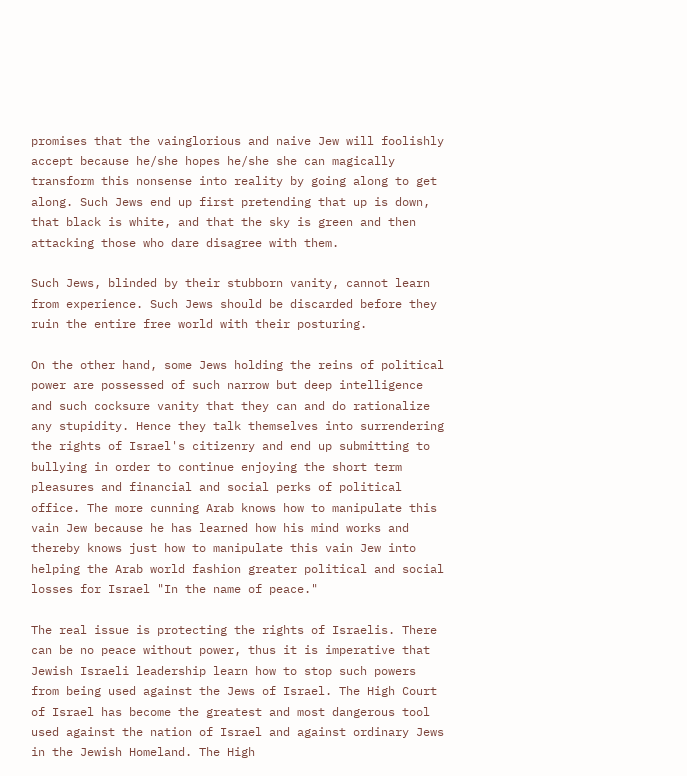promises that the vainglorious and naive Jew will foolishly accept because he/she hopes he/she she can magically transform this nonsense into reality by going along to get along. Such Jews end up first pretending that up is down, that black is white, and that the sky is green and then attacking those who dare disagree with them.

Such Jews, blinded by their stubborn vanity, cannot learn from experience. Such Jews should be discarded before they ruin the entire free world with their posturing.

On the other hand, some Jews holding the reins of political power are possessed of such narrow but deep intelligence and such cocksure vanity that they can and do rationalize any stupidity. Hence they talk themselves into surrendering the rights of Israel's citizenry and end up submitting to bullying in order to continue enjoying the short term pleasures and financial and social perks of political office. The more cunning Arab knows how to manipulate this vain Jew because he has learned how his mind works and thereby knows just how to manipulate this vain Jew into helping the Arab world fashion greater political and social losses for Israel "In the name of peace."

The real issue is protecting the rights of Israelis. There can be no peace without power, thus it is imperative that Jewish Israeli leadership learn how to stop such powers from being used against the Jews of Israel. The High Court of Israel has become the greatest and most dangerous tool used against the nation of Israel and against ordinary Jews in the Jewish Homeland. The High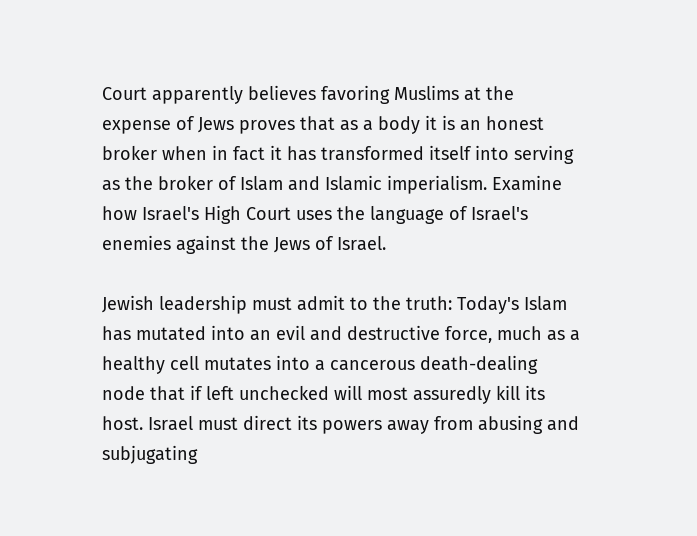Court apparently believes favoring Muslims at the expense of Jews proves that as a body it is an honest broker when in fact it has transformed itself into serving as the broker of Islam and Islamic imperialism. Examine how Israel's High Court uses the language of Israel's enemies against the Jews of Israel.

Jewish leadership must admit to the truth: Today's Islam has mutated into an evil and destructive force, much as a healthy cell mutates into a cancerous death-dealing node that if left unchecked will most assuredly kill its host. Israel must direct its powers away from abusing and subjugating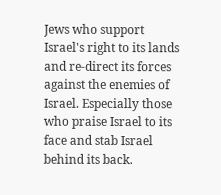Jews who support Israel's right to its lands and re-direct its forces against the enemies of Israel. Especially those who praise Israel to its face and stab Israel behind its back.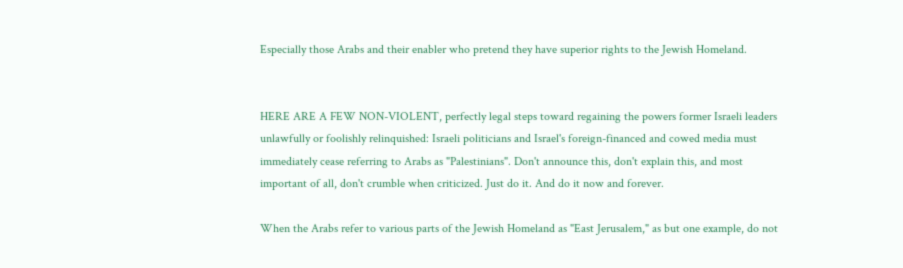Especially those Arabs and their enabler who pretend they have superior rights to the Jewish Homeland.


HERE ARE A FEW NON-VIOLENT, perfectly legal steps toward regaining the powers former Israeli leaders unlawfully or foolishly relinquished: Israeli politicians and Israel's foreign-financed and cowed media must immediately cease referring to Arabs as "Palestinians". Don't announce this, don't explain this, and most important of all, don't crumble when criticized. Just do it. And do it now and forever.

When the Arabs refer to various parts of the Jewish Homeland as "East Jerusalem," as but one example, do not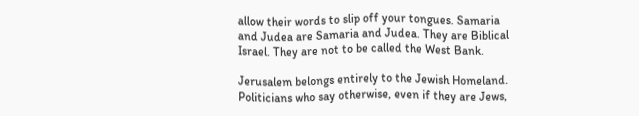allow their words to slip off your tongues. Samaria and Judea are Samaria and Judea. They are Biblical Israel. They are not to be called the West Bank.

Jerusalem belongs entirely to the Jewish Homeland. Politicians who say otherwise, even if they are Jews,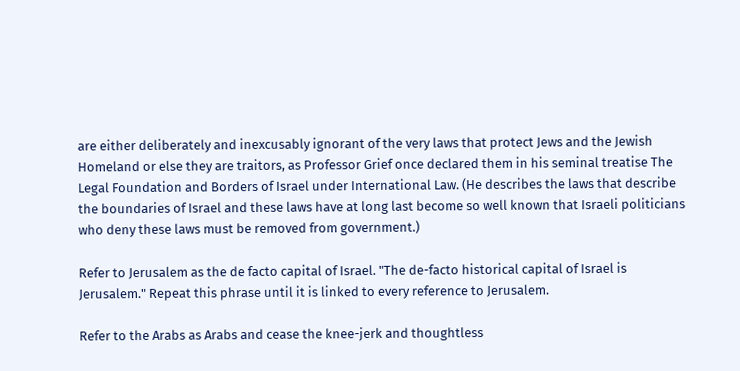are either deliberately and inexcusably ignorant of the very laws that protect Jews and the Jewish Homeland or else they are traitors, as Professor Grief once declared them in his seminal treatise The Legal Foundation and Borders of Israel under International Law. (He describes the laws that describe the boundaries of Israel and these laws have at long last become so well known that Israeli politicians who deny these laws must be removed from government.)

Refer to Jerusalem as the de facto capital of Israel. "The de-facto historical capital of Israel is Jerusalem." Repeat this phrase until it is linked to every reference to Jerusalem.

Refer to the Arabs as Arabs and cease the knee-jerk and thoughtless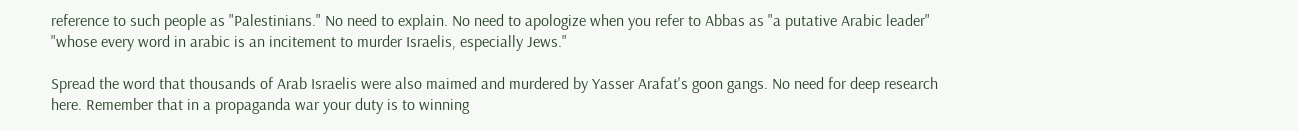reference to such people as "Palestinians." No need to explain. No need to apologize when you refer to Abbas as "a putative Arabic leader" "whose every word in arabic is an incitement to murder Israelis, especially Jews."

Spread the word that thousands of Arab Israelis were also maimed and murdered by Yasser Arafat's goon gangs. No need for deep research here. Remember that in a propaganda war your duty is to winning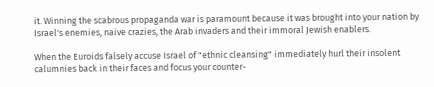it. Winning the scabrous propaganda war is paramount because it was brought into your nation by Israel's enemies, naive crazies, the Arab invaders and their immoral Jewish enablers.

When the Euroids falsely accuse Israel of "ethnic cleansing" immediately hurl their insolent calumnies back in their faces and focus your counter-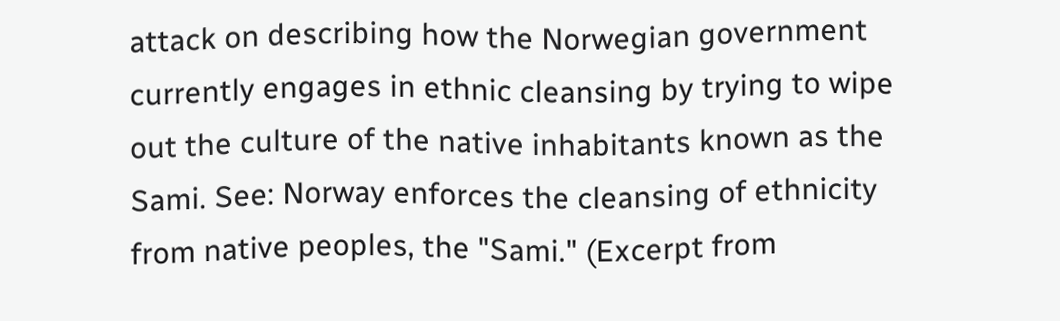attack on describing how the Norwegian government currently engages in ethnic cleansing by trying to wipe out the culture of the native inhabitants known as the Sami. See: Norway enforces the cleansing of ethnicity from native peoples, the "Sami." (Excerpt from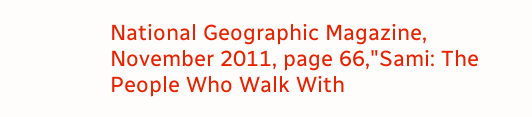National Geographic Magazine, November 2011, page 66,"Sami: The People Who Walk With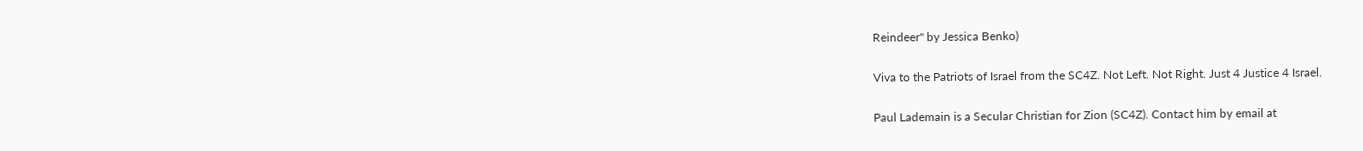Reindeer" by Jessica Benko)

Viva to the Patriots of Israel from the SC4Z. Not Left. Not Right. Just 4 Justice 4 Israel.

Paul Lademain is a Secular Christian for Zion (SC4Z). Contact him by email at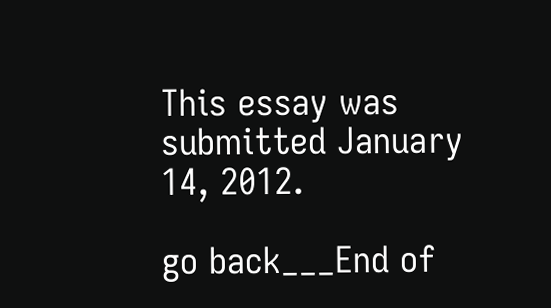This essay was submitted January 14, 2012.

go back___End of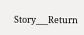Story___Return